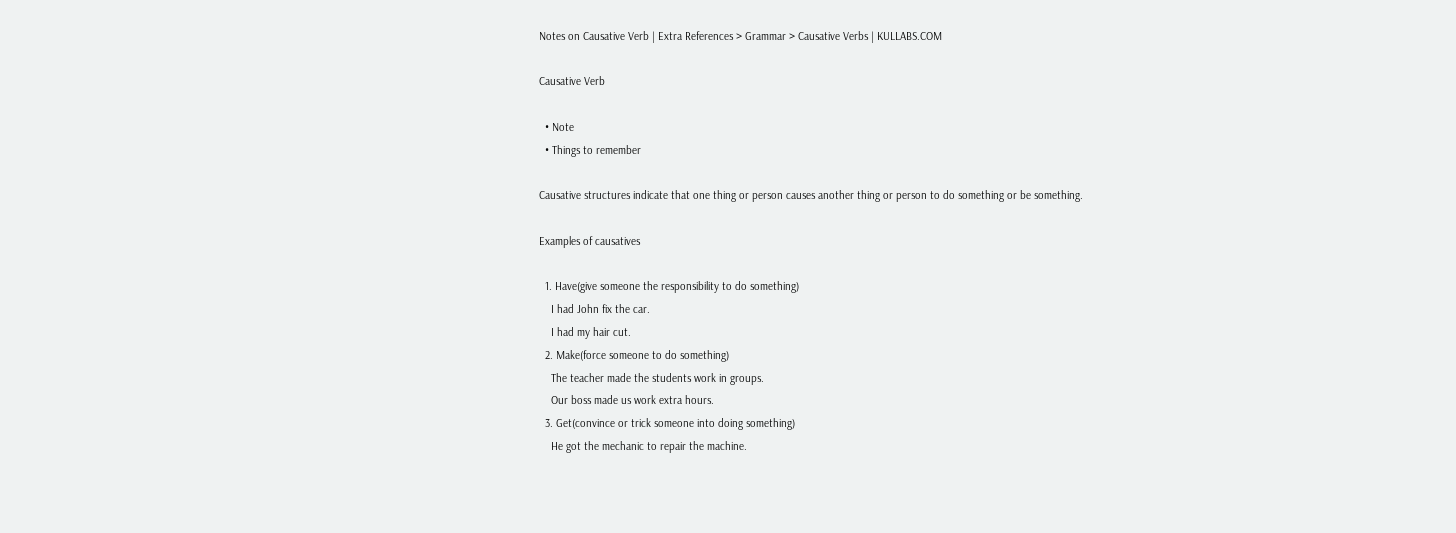Notes on Causative Verb | Extra References > Grammar > Causative Verbs | KULLABS.COM

Causative Verb

  • Note
  • Things to remember

Causative structures indicate that one thing or person causes another thing or person to do something or be something.

Examples of causatives

  1. Have(give someone the responsibility to do something)
    I had John fix the car.
    I had my hair cut.
  2. Make(force someone to do something)
    The teacher made the students work in groups.
    Our boss made us work extra hours.
  3. Get(convince or trick someone into doing something)
    He got the mechanic to repair the machine.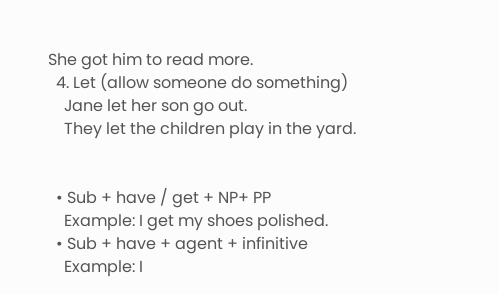She got him to read more.
  4. Let (allow someone do something)
    Jane let her son go out.
    They let the children play in the yard.


  • Sub + have / get + NP+ PP
    Example: I get my shoes polished.
  • Sub + have + agent + infinitive
    Example: I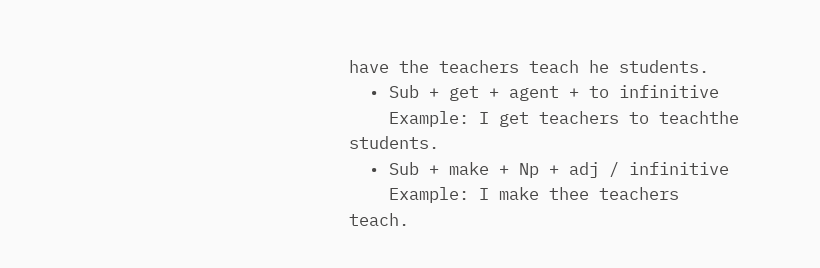have the teachers teach he students.
  • Sub + get + agent + to infinitive
    Example: I get teachers to teachthe students.
  • Sub + make + Np + adj / infinitive
    Example: I make thee teachers teach.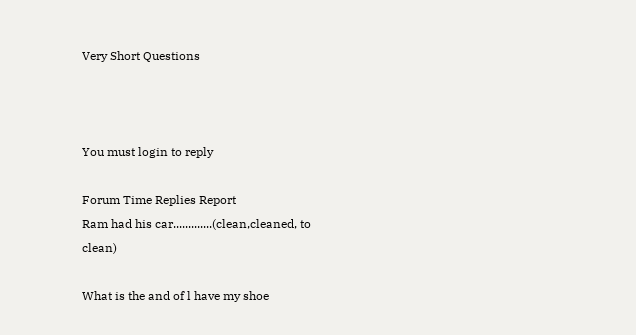Very Short Questions



You must login to reply

Forum Time Replies Report
Ram had his car.............(clean,cleaned, to clean)

What is the and of l have my shoe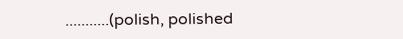...........(polish, polished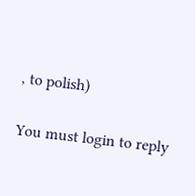, to polish)

You must login to reply